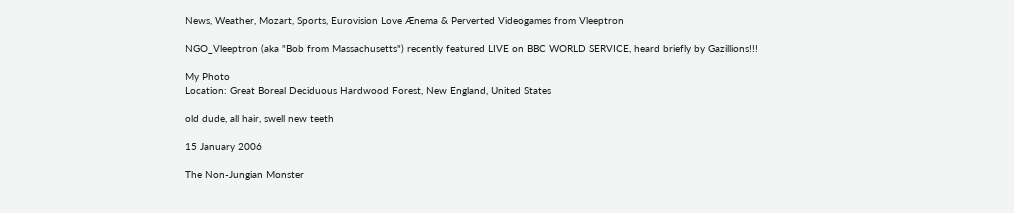News, Weather, Mozart, Sports, Eurovision Love Ænema & Perverted Videogames from Vleeptron

NGO_Vleeptron (aka "Bob from Massachusetts") recently featured LIVE on BBC WORLD SERVICE, heard briefly by Gazillions!!!

My Photo
Location: Great Boreal Deciduous Hardwood Forest, New England, United States

old dude, all hair, swell new teeth

15 January 2006

The Non-Jungian Monster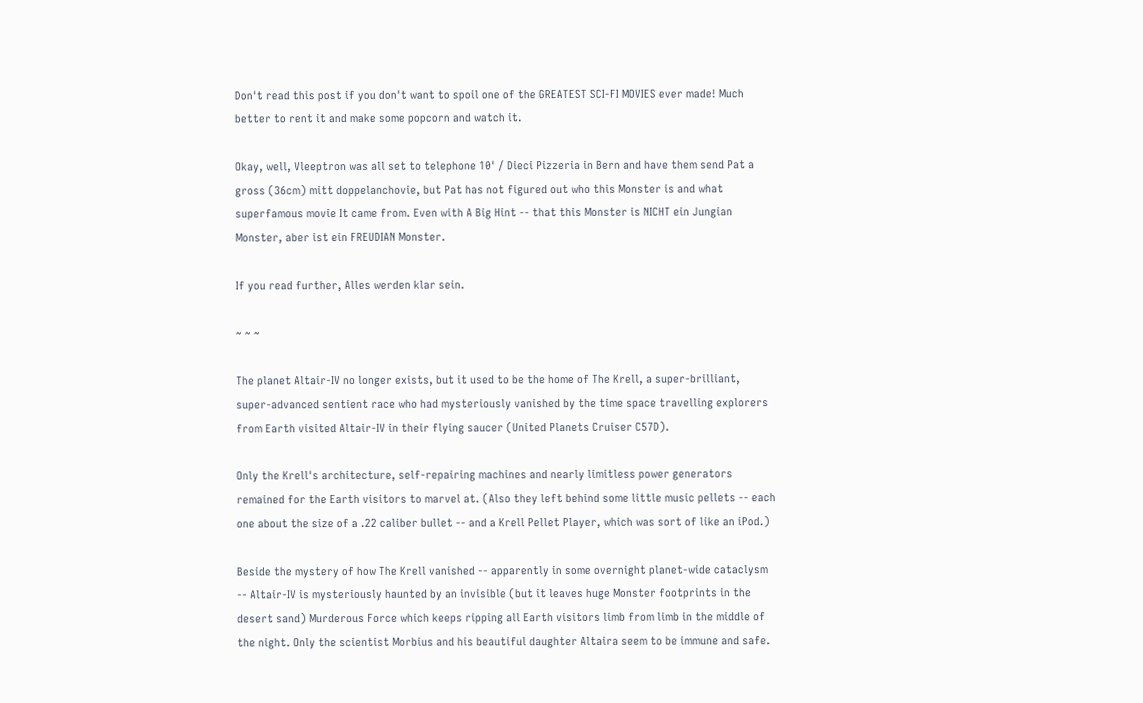Don't read this post if you don't want to spoil one of the GREATEST SCI-FI MOVIES ever made! Much better to rent it and make some popcorn and watch it.

Okay, well, Vleeptron was all set to telephone 10' / Dieci Pizzeria in Bern and have them send Pat a gross (36cm) mitt doppelanchovie, but Pat has not figured out who this Monster is and what superfamous movie It came from. Even with A Big Hint -- that this Monster is NICHT ein Jungian Monster, aber ist ein FREUDIAN Monster.

If you read further, Alles werden klar sein.

~ ~ ~

The planet Altair-IV no longer exists, but it used to be the home of The Krell, a super-brilliant, super-advanced sentient race who had mysteriously vanished by the time space travelling explorers from Earth visited Altair-IV in their flying saucer (United Planets Cruiser C57D).

Only the Krell's architecture, self-repairing machines and nearly limitless power generators remained for the Earth visitors to marvel at. (Also they left behind some little music pellets -- each one about the size of a .22 caliber bullet -- and a Krell Pellet Player, which was sort of like an iPod.)

Beside the mystery of how The Krell vanished -- apparently in some overnight planet-wide cataclysm -- Altair-IV is mysteriously haunted by an invisible (but it leaves huge Monster footprints in the desert sand) Murderous Force which keeps ripping all Earth visitors limb from limb in the middle of the night. Only the scientist Morbius and his beautiful daughter Altaira seem to be immune and safe.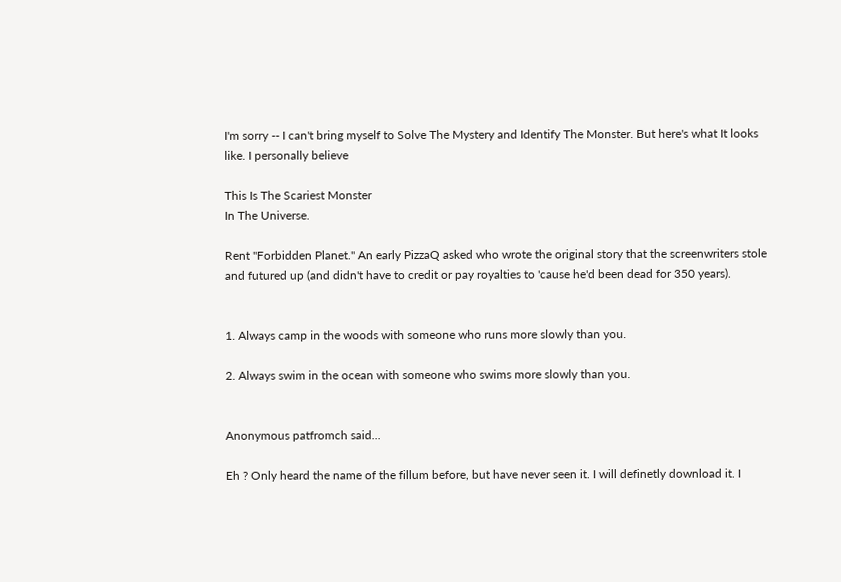I'm sorry -- I can't bring myself to Solve The Mystery and Identify The Monster. But here's what It looks like. I personally believe

This Is The Scariest Monster
In The Universe.

Rent "Forbidden Planet." An early PizzaQ asked who wrote the original story that the screenwriters stole and futured up (and didn't have to credit or pay royalties to 'cause he'd been dead for 350 years).


1. Always camp in the woods with someone who runs more slowly than you.

2. Always swim in the ocean with someone who swims more slowly than you.


Anonymous patfromch said...

Eh ? Only heard the name of the fillum before, but have never seen it. I will definetly download it. I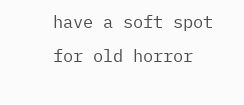have a soft spot for old horror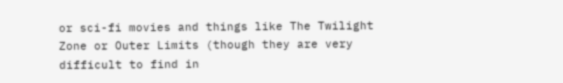or sci-fi movies and things like The Twilight Zone or Outer Limits (though they are very difficult to find in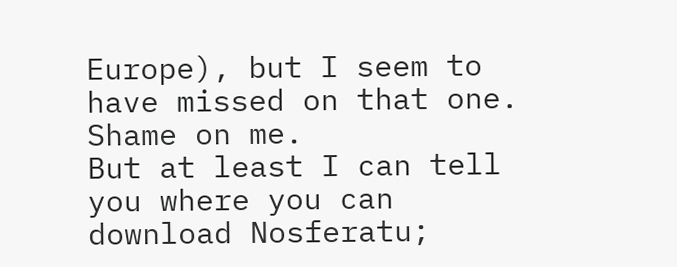Europe), but I seem to have missed on that one. Shame on me.
But at least I can tell you where you can download Nosferatu;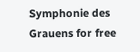Symphonie des Grauens for free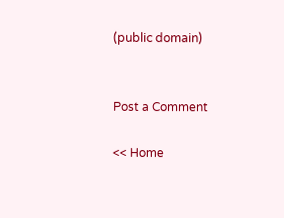(public domain)


Post a Comment

<< Home